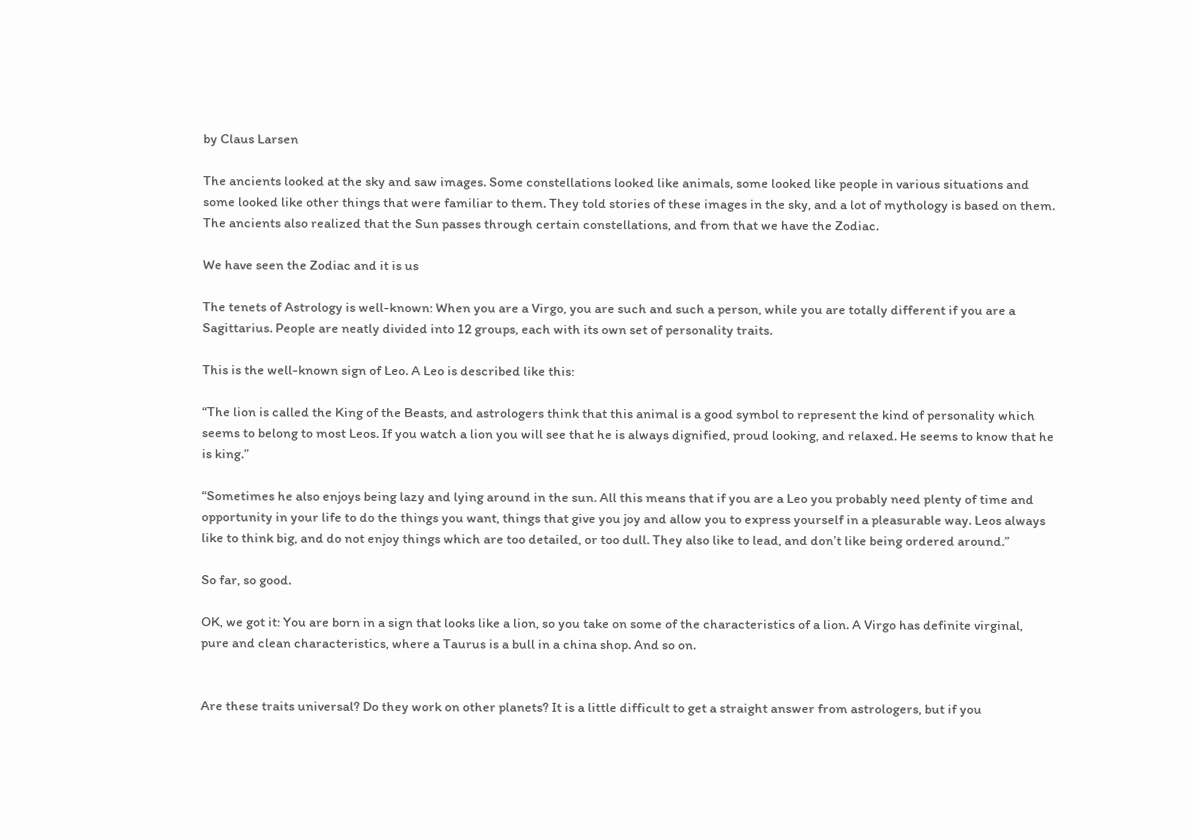by Claus Larsen

The ancients looked at the sky and saw images. Some constellations looked like animals, some looked like people in various situations and some looked like other things that were familiar to them. They told stories of these images in the sky, and a lot of mythology is based on them. The ancients also realized that the Sun passes through certain constellations, and from that we have the Zodiac.

We have seen the Zodiac and it is us

The tenets of Astrology is well-known: When you are a Virgo, you are such and such a person, while you are totally different if you are a Sagittarius. People are neatly divided into 12 groups, each with its own set of personality traits.

This is the well-known sign of Leo. A Leo is described like this:

“The lion is called the King of the Beasts, and astrologers think that this animal is a good symbol to represent the kind of personality which seems to belong to most Leos. If you watch a lion you will see that he is always dignified, proud looking, and relaxed. He seems to know that he is king.”

“Sometimes he also enjoys being lazy and lying around in the sun. All this means that if you are a Leo you probably need plenty of time and opportunity in your life to do the things you want, things that give you joy and allow you to express yourself in a pleasurable way. Leos always like to think big, and do not enjoy things which are too detailed, or too dull. They also like to lead, and don’t like being ordered around.”

So far, so good.

OK, we got it: You are born in a sign that looks like a lion, so you take on some of the characteristics of a lion. A Virgo has definite virginal, pure and clean characteristics, where a Taurus is a bull in a china shop. And so on.


Are these traits universal? Do they work on other planets? It is a little difficult to get a straight answer from astrologers, but if you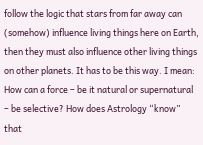follow the logic that stars from far away can (somehow) influence living things here on Earth, then they must also influence other living things on other planets. It has to be this way. I mean: How can a force – be it natural or supernatural – be selective? How does Astrology “know” that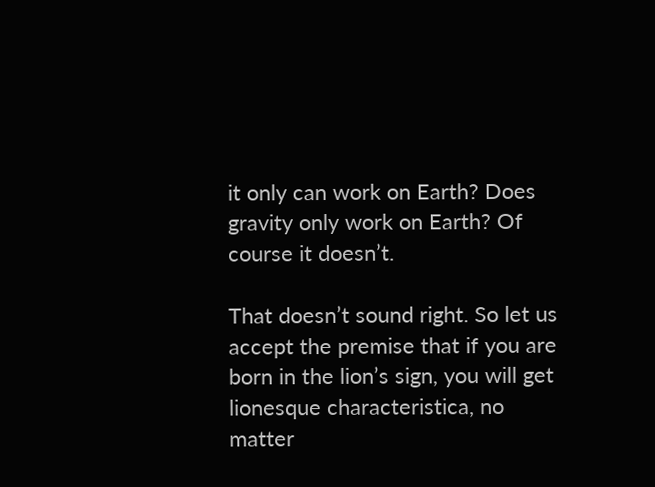it only can work on Earth? Does gravity only work on Earth? Of course it doesn’t.

That doesn’t sound right. So let us accept the premise that if you are born in the lion’s sign, you will get lionesque characteristica, no matter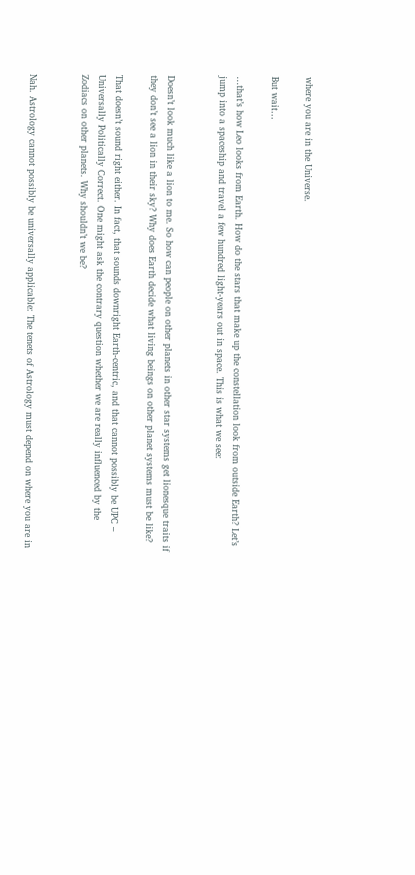where you are in the Universe.

But wait…

…that’s how Leo looks from Earth. How do the stars that make up the constellation look from outside Earth? Let’s jump into a spaceship and travel a few hundred light-years out in space. This is what we see:


Doesn’t look much like a lion to me. So how can people on other planets in other star systems get lionesque traits if they don’t see a lion in their sky? Why does Earth decide what living beings on other planet systems must be like?

That doesn’t sound right either. In fact, that sounds downright Earth-centric, and that cannot possibly be UPC – Universally Politically Correct. One might ask the contrary question whether we are really influenced by the Zodiacs on other planets. Why shouldn’t we be?


Nah. Astrology cannot possibly be universally applicable: The tenets of Astrology must depend on where you are in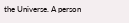the Universe. A person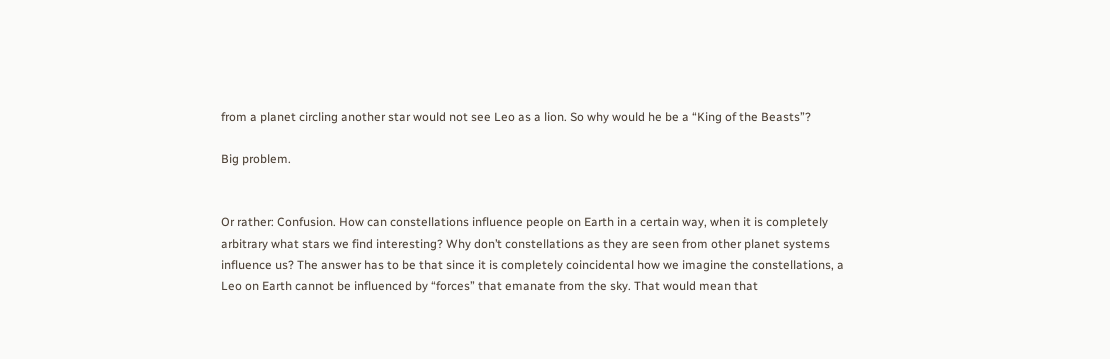from a planet circling another star would not see Leo as a lion. So why would he be a “King of the Beasts”?

Big problem.


Or rather: Confusion. How can constellations influence people on Earth in a certain way, when it is completely arbitrary what stars we find interesting? Why don’t constellations as they are seen from other planet systems influence us? The answer has to be that since it is completely coincidental how we imagine the constellations, a Leo on Earth cannot be influenced by “forces” that emanate from the sky. That would mean that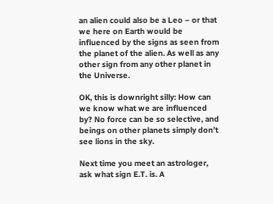an alien could also be a Leo – or that we here on Earth would be influenced by the signs as seen from the planet of the alien. As well as any other sign from any other planet in the Universe.

OK, this is downright silly: How can we know what we are influenced by? No force can be so selective, and beings on other planets simply don’t see lions in the sky.

Next time you meet an astrologer, ask what sign E.T. is. A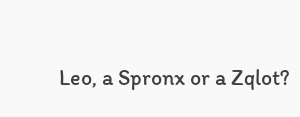Leo, a Spronx or a Zqlot?